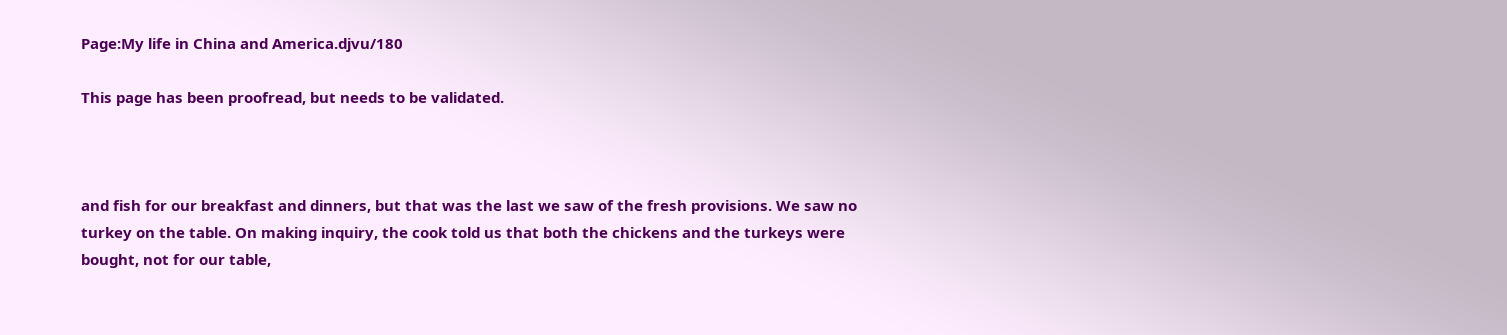Page:My life in China and America.djvu/180

This page has been proofread, but needs to be validated.



and fish for our breakfast and dinners, but that was the last we saw of the fresh provisions. We saw no turkey on the table. On making inquiry, the cook told us that both the chickens and the turkeys were bought, not for our table,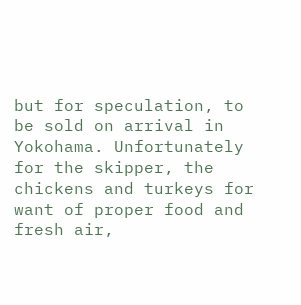but for speculation, to be sold on arrival in Yokohama. Unfortunately for the skipper, the chickens and turkeys for want of proper food and fresh air,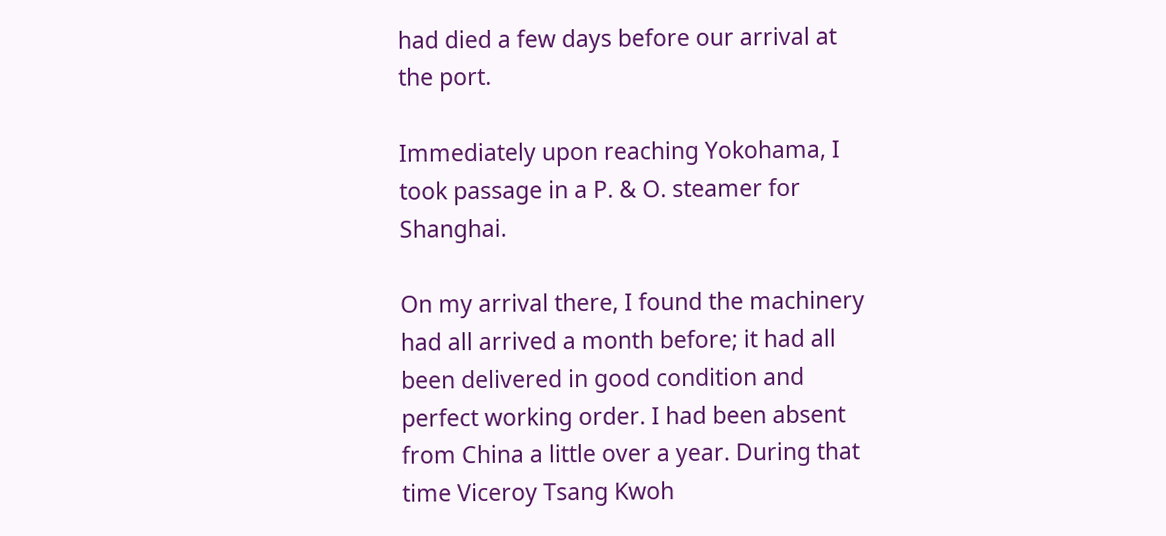had died a few days before our arrival at the port.

Immediately upon reaching Yokohama, I took passage in a P. & O. steamer for Shanghai.

On my arrival there, I found the machinery had all arrived a month before; it had all been delivered in good condition and perfect working order. I had been absent from China a little over a year. During that time Viceroy Tsang Kwoh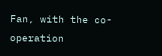Fan, with the co-operation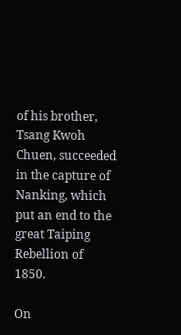of his brother, Tsang Kwoh Chuen, succeeded in the capture of Nanking, which put an end to the great Taiping Rebellion of 1850.

On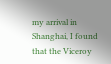my arrival in Shanghai, I found that the Viceroy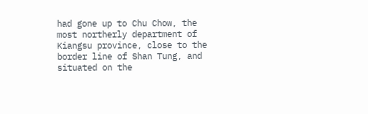had gone up to Chu Chow, the most northerly department of Kiangsu province, close to the border line of Shan Tung, and situated on the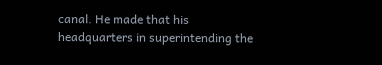canal. He made that his headquarters in superintending the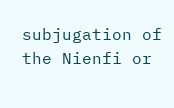subjugation of the Nienfi or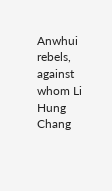Anwhui rebels, against whom Li Hung Chang